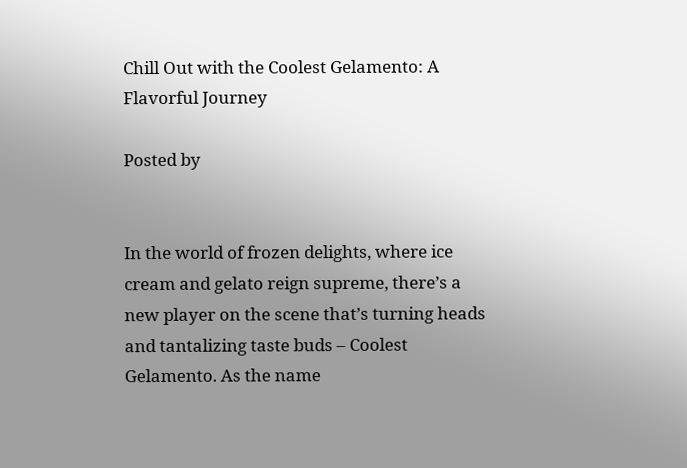Chill Out with the Coolest Gelamento: A Flavorful Journey

Posted by


In the world of frozen delights, where ice cream and gelato reign supreme, there’s a new player on the scene that’s turning heads and tantalizing taste buds – Coolest Gelamento. As the name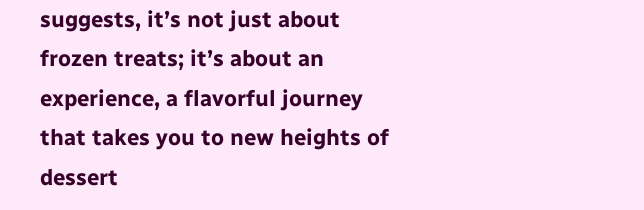suggests, it’s not just about frozen treats; it’s about an experience, a flavorful journey that takes you to new heights of dessert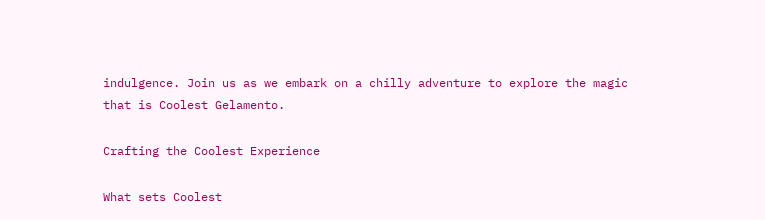indulgence. Join us as we embark on a chilly adventure to explore the magic that is Coolest Gelamento.

Crafting the Coolest Experience

What sets Coolest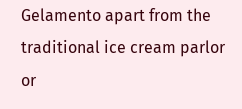Gelamento apart from the traditional ice cream parlor or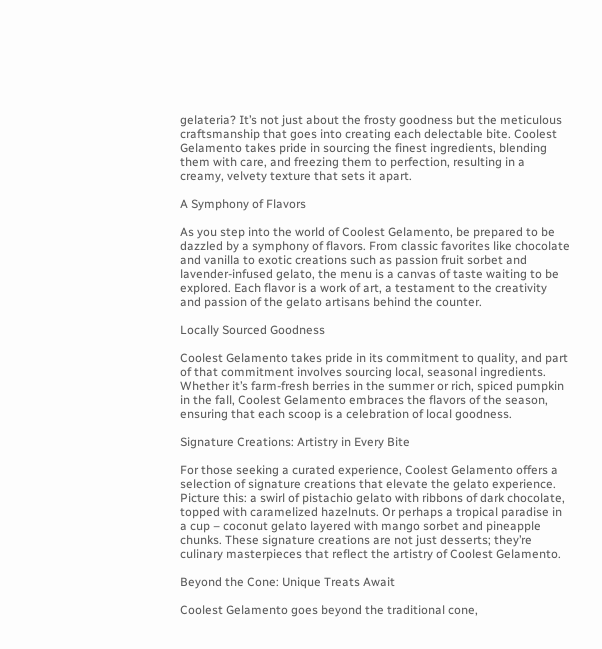gelateria? It’s not just about the frosty goodness but the meticulous craftsmanship that goes into creating each delectable bite. Coolest Gelamento takes pride in sourcing the finest ingredients, blending them with care, and freezing them to perfection, resulting in a creamy, velvety texture that sets it apart.

A Symphony of Flavors

As you step into the world of Coolest Gelamento, be prepared to be dazzled by a symphony of flavors. From classic favorites like chocolate and vanilla to exotic creations such as passion fruit sorbet and lavender-infused gelato, the menu is a canvas of taste waiting to be explored. Each flavor is a work of art, a testament to the creativity and passion of the gelato artisans behind the counter.

Locally Sourced Goodness

Coolest Gelamento takes pride in its commitment to quality, and part of that commitment involves sourcing local, seasonal ingredients. Whether it’s farm-fresh berries in the summer or rich, spiced pumpkin in the fall, Coolest Gelamento embraces the flavors of the season, ensuring that each scoop is a celebration of local goodness.

Signature Creations: Artistry in Every Bite

For those seeking a curated experience, Coolest Gelamento offers a selection of signature creations that elevate the gelato experience. Picture this: a swirl of pistachio gelato with ribbons of dark chocolate, topped with caramelized hazelnuts. Or perhaps a tropical paradise in a cup – coconut gelato layered with mango sorbet and pineapple chunks. These signature creations are not just desserts; they’re culinary masterpieces that reflect the artistry of Coolest Gelamento.

Beyond the Cone: Unique Treats Await

Coolest Gelamento goes beyond the traditional cone,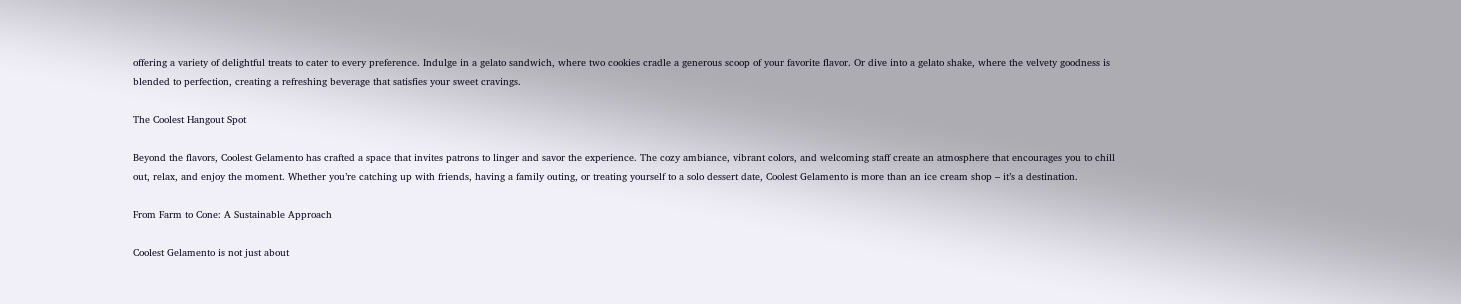offering a variety of delightful treats to cater to every preference. Indulge in a gelato sandwich, where two cookies cradle a generous scoop of your favorite flavor. Or dive into a gelato shake, where the velvety goodness is blended to perfection, creating a refreshing beverage that satisfies your sweet cravings.

The Coolest Hangout Spot

Beyond the flavors, Coolest Gelamento has crafted a space that invites patrons to linger and savor the experience. The cozy ambiance, vibrant colors, and welcoming staff create an atmosphere that encourages you to chill out, relax, and enjoy the moment. Whether you’re catching up with friends, having a family outing, or treating yourself to a solo dessert date, Coolest Gelamento is more than an ice cream shop – it’s a destination.

From Farm to Cone: A Sustainable Approach

Coolest Gelamento is not just about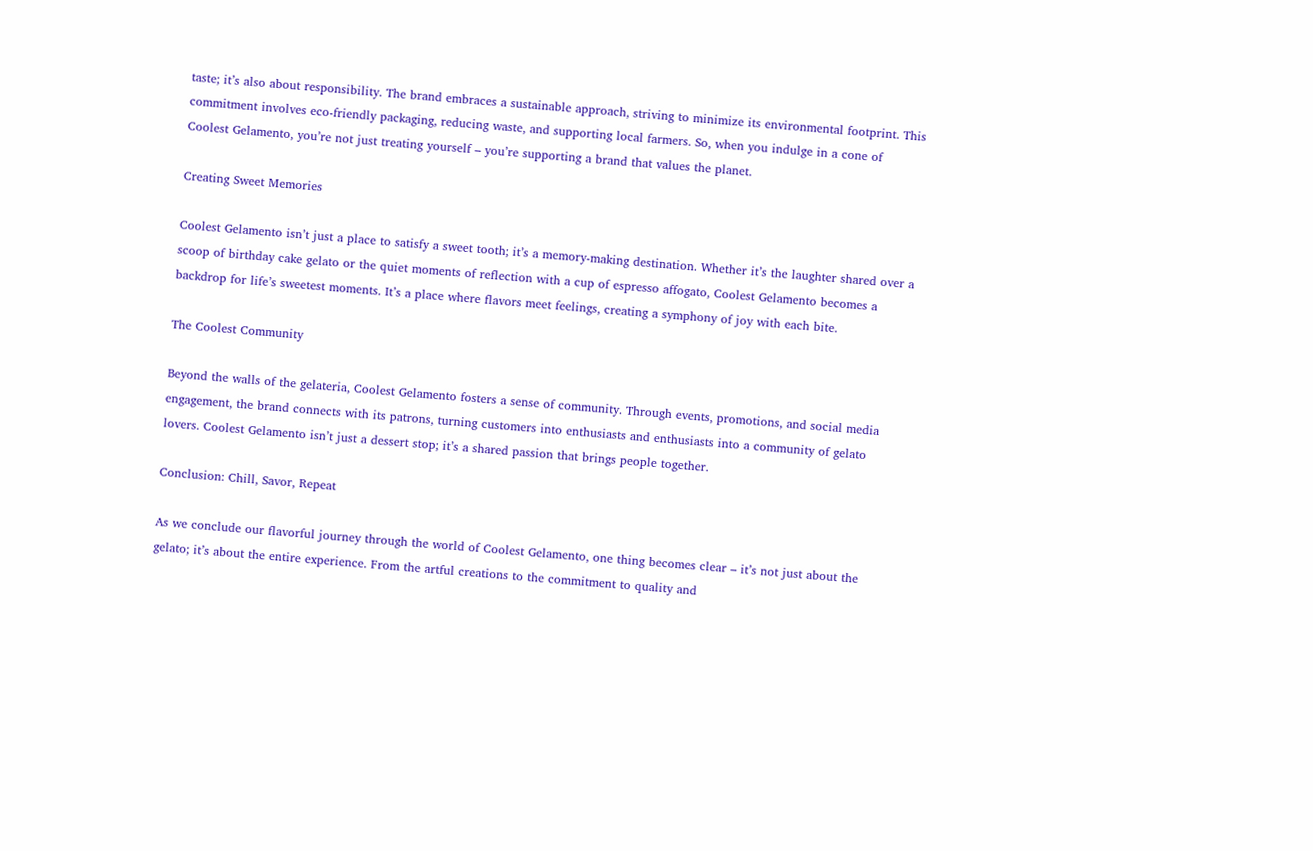taste; it’s also about responsibility. The brand embraces a sustainable approach, striving to minimize its environmental footprint. This commitment involves eco-friendly packaging, reducing waste, and supporting local farmers. So, when you indulge in a cone of Coolest Gelamento, you’re not just treating yourself – you’re supporting a brand that values the planet.

Creating Sweet Memories

Coolest Gelamento isn’t just a place to satisfy a sweet tooth; it’s a memory-making destination. Whether it’s the laughter shared over a scoop of birthday cake gelato or the quiet moments of reflection with a cup of espresso affogato, Coolest Gelamento becomes a backdrop for life’s sweetest moments. It’s a place where flavors meet feelings, creating a symphony of joy with each bite.

The Coolest Community

Beyond the walls of the gelateria, Coolest Gelamento fosters a sense of community. Through events, promotions, and social media engagement, the brand connects with its patrons, turning customers into enthusiasts and enthusiasts into a community of gelato lovers. Coolest Gelamento isn’t just a dessert stop; it’s a shared passion that brings people together.

Conclusion: Chill, Savor, Repeat

As we conclude our flavorful journey through the world of Coolest Gelamento, one thing becomes clear – it’s not just about the gelato; it’s about the entire experience. From the artful creations to the commitment to quality and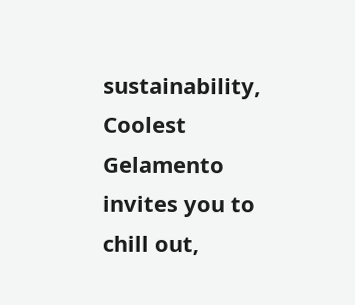sustainability, Coolest Gelamento invites you to chill out,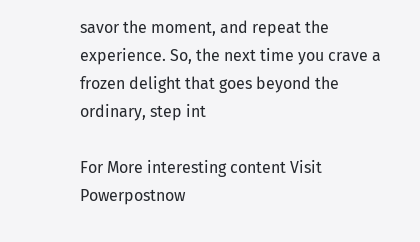savor the moment, and repeat the experience. So, the next time you crave a frozen delight that goes beyond the ordinary, step int

For More interesting content Visit Powerpostnow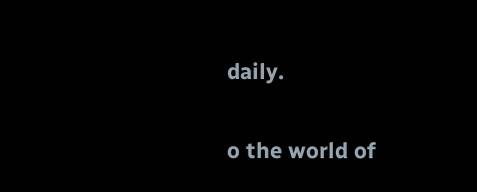daily.

o the world of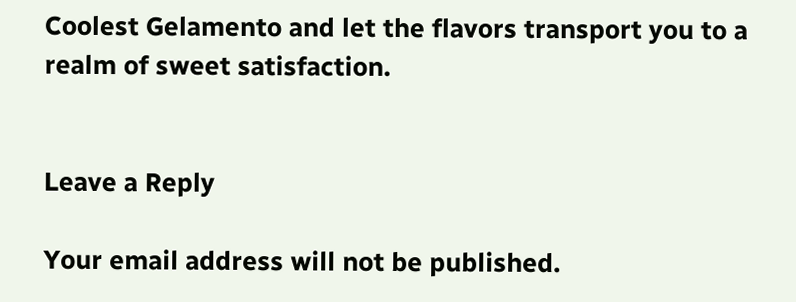Coolest Gelamento and let the flavors transport you to a realm of sweet satisfaction.


Leave a Reply

Your email address will not be published.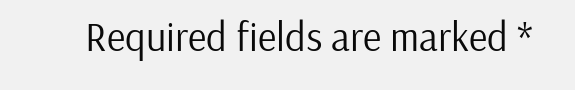Required fields are marked *